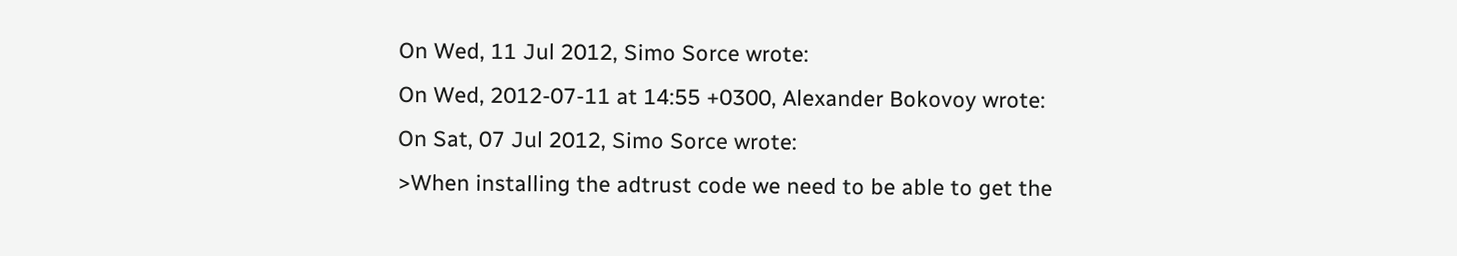On Wed, 11 Jul 2012, Simo Sorce wrote:
On Wed, 2012-07-11 at 14:55 +0300, Alexander Bokovoy wrote:
On Sat, 07 Jul 2012, Simo Sorce wrote:
>When installing the adtrust code we need to be able to get the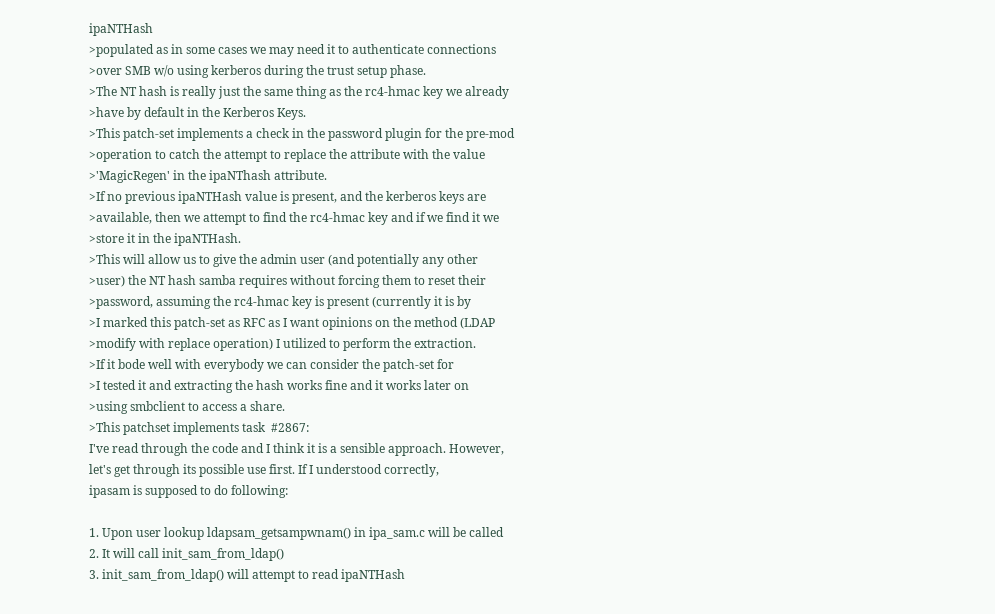ipaNTHash
>populated as in some cases we may need it to authenticate connections
>over SMB w/o using kerberos during the trust setup phase.
>The NT hash is really just the same thing as the rc4-hmac key we already
>have by default in the Kerberos Keys.
>This patch-set implements a check in the password plugin for the pre-mod
>operation to catch the attempt to replace the attribute with the value
>'MagicRegen' in the ipaNThash attribute.
>If no previous ipaNTHash value is present, and the kerberos keys are
>available, then we attempt to find the rc4-hmac key and if we find it we
>store it in the ipaNTHash.
>This will allow us to give the admin user (and potentially any other
>user) the NT hash samba requires without forcing them to reset their
>password, assuming the rc4-hmac key is present (currently it is by
>I marked this patch-set as RFC as I want opinions on the method (LDAP
>modify with replace operation) I utilized to perform the extraction.
>If it bode well with everybody we can consider the patch-set for
>I tested it and extracting the hash works fine and it works later on
>using smbclient to access a share.
>This patchset implements task  #2867:
I've read through the code and I think it is a sensible approach. However,
let's get through its possible use first. If I understood correctly,
ipasam is supposed to do following:

1. Upon user lookup ldapsam_getsampwnam() in ipa_sam.c will be called
2. It will call init_sam_from_ldap()
3. init_sam_from_ldap() will attempt to read ipaNTHash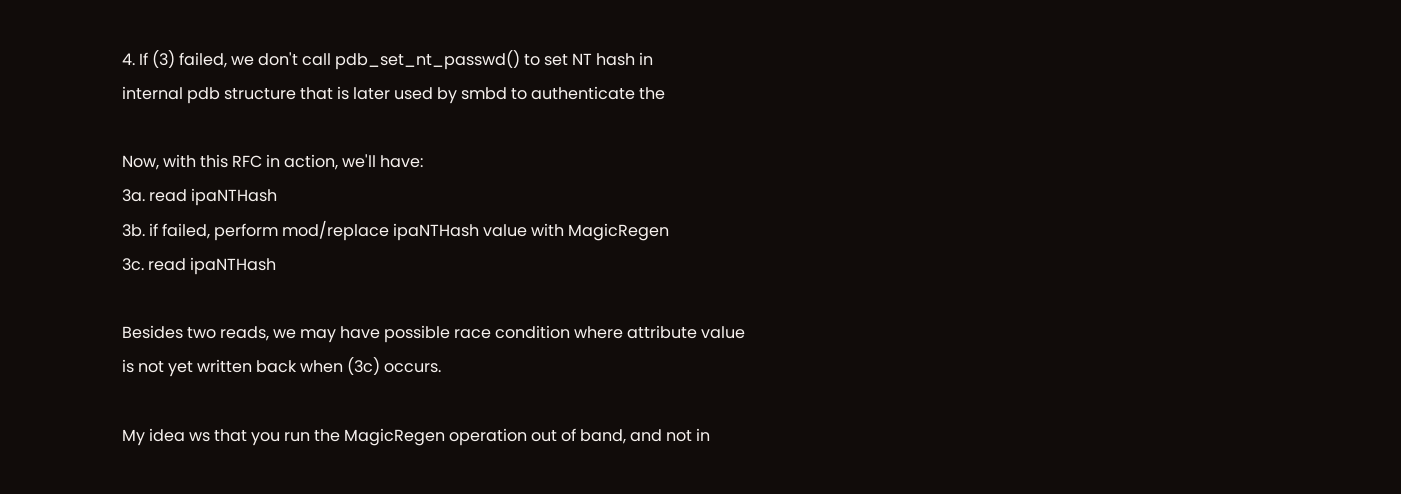4. If (3) failed, we don't call pdb_set_nt_passwd() to set NT hash in
internal pdb structure that is later used by smbd to authenticate the

Now, with this RFC in action, we'll have:
3a. read ipaNTHash
3b. if failed, perform mod/replace ipaNTHash value with MagicRegen
3c. read ipaNTHash

Besides two reads, we may have possible race condition where attribute value
is not yet written back when (3c) occurs.

My idea ws that you run the MagicRegen operation out of band, and not in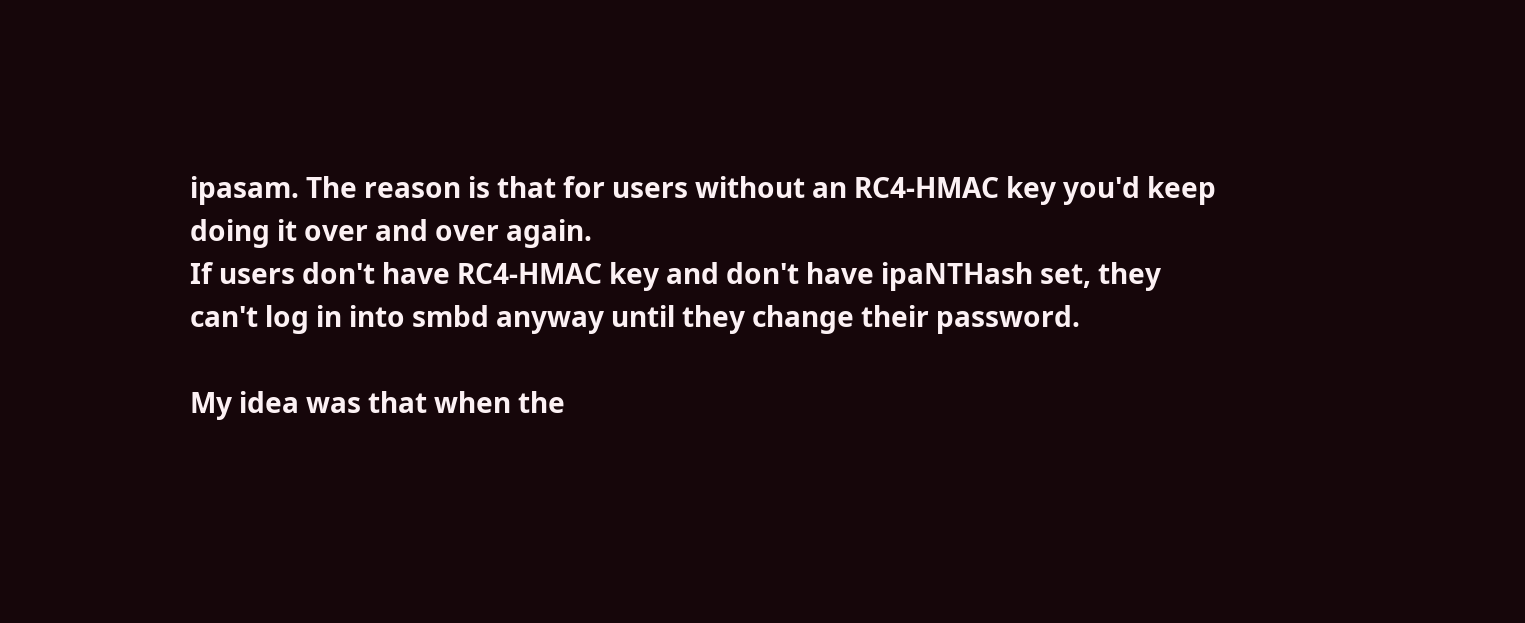ipasam. The reason is that for users without an RC4-HMAC key you'd keep
doing it over and over again.
If users don't have RC4-HMAC key and don't have ipaNTHash set, they
can't log in into smbd anyway until they change their password.

My idea was that when the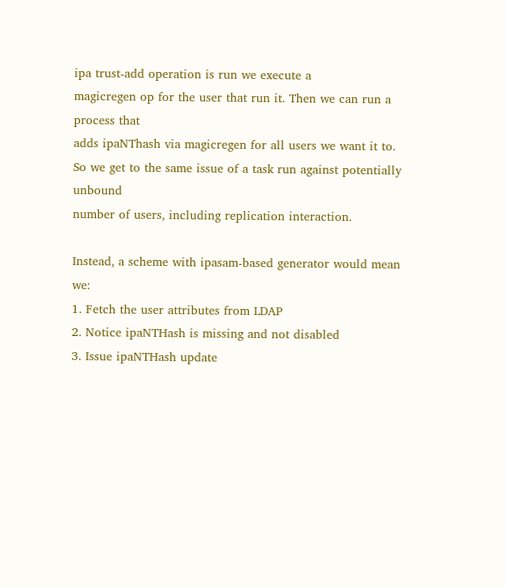ipa trust-add operation is run we execute a
magicregen op for the user that run it. Then we can run a process that
adds ipaNThash via magicregen for all users we want it to.
So we get to the same issue of a task run against potentially unbound
number of users, including replication interaction.

Instead, a scheme with ipasam-based generator would mean we:
1. Fetch the user attributes from LDAP
2. Notice ipaNTHash is missing and not disabled
3. Issue ipaNTHash update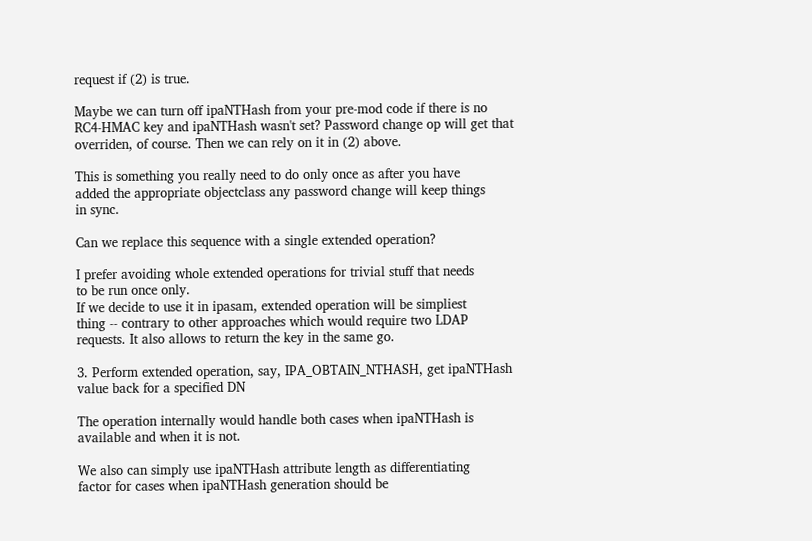request if (2) is true.

Maybe we can turn off ipaNTHash from your pre-mod code if there is no
RC4-HMAC key and ipaNTHash wasn't set? Password change op will get that
overriden, of course. Then we can rely on it in (2) above.

This is something you really need to do only once as after you have
added the appropriate objectclass any password change will keep things
in sync.

Can we replace this sequence with a single extended operation?

I prefer avoiding whole extended operations for trivial stuff that needs
to be run once only.
If we decide to use it in ipasam, extended operation will be simpliest
thing -- contrary to other approaches which would require two LDAP
requests. It also allows to return the key in the same go.

3. Perform extended operation, say, IPA_OBTAIN_NTHASH, get ipaNTHash
value back for a specified DN

The operation internally would handle both cases when ipaNTHash is
available and when it is not.

We also can simply use ipaNTHash attribute length as differentiating
factor for cases when ipaNTHash generation should be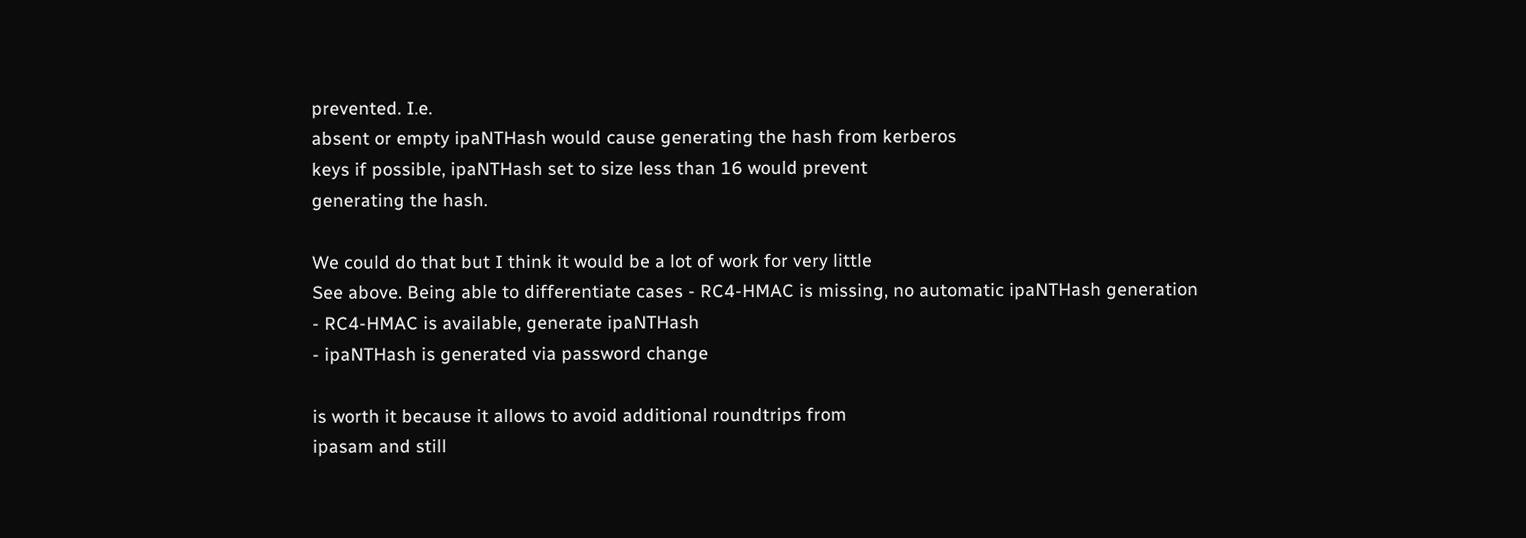prevented. I.e.
absent or empty ipaNTHash would cause generating the hash from kerberos
keys if possible, ipaNTHash set to size less than 16 would prevent
generating the hash.

We could do that but I think it would be a lot of work for very little
See above. Being able to differentiate cases - RC4-HMAC is missing, no automatic ipaNTHash generation
- RC4-HMAC is available, generate ipaNTHash
- ipaNTHash is generated via password change

is worth it because it allows to avoid additional roundtrips from
ipasam and still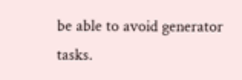be able to avoid generator tasks.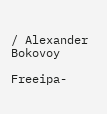/ Alexander Bokovoy

Freeipa-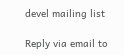devel mailing list

Reply via email to